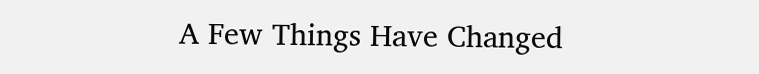A Few Things Have Changed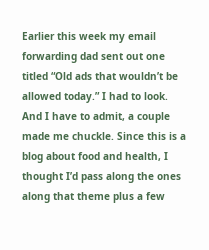Earlier this week my email forwarding dad sent out one titled “Old ads that wouldn’t be allowed today.” I had to look. And I have to admit, a couple made me chuckle. Since this is a blog about food and health, I thought I’d pass along the ones along that theme plus a few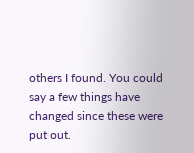others I found. You could say a few things have changed since these were put out.